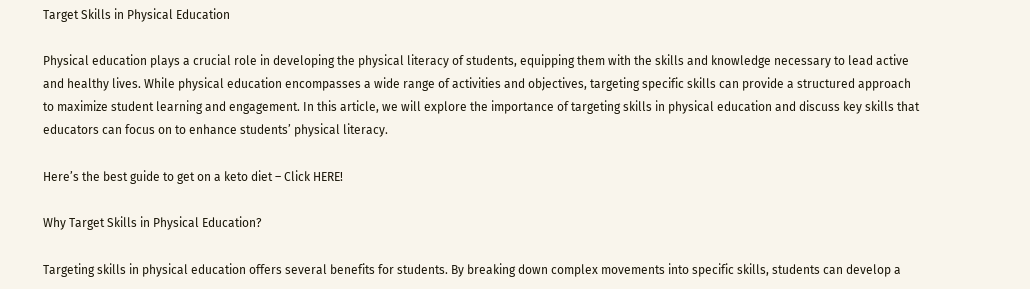Target Skills in Physical Education

Physical education plays a crucial role in developing the physical literacy of students, equipping them with the skills and knowledge necessary to lead active and healthy lives. While physical education encompasses a wide range of activities and objectives, targeting specific skills can provide a structured approach to maximize student learning and engagement. In this article, we will explore the importance of targeting skills in physical education and discuss key skills that educators can focus on to enhance students’ physical literacy.

Here’s the best guide to get on a keto diet – Click HERE!

Why Target Skills in Physical Education?

Targeting skills in physical education offers several benefits for students. By breaking down complex movements into specific skills, students can develop a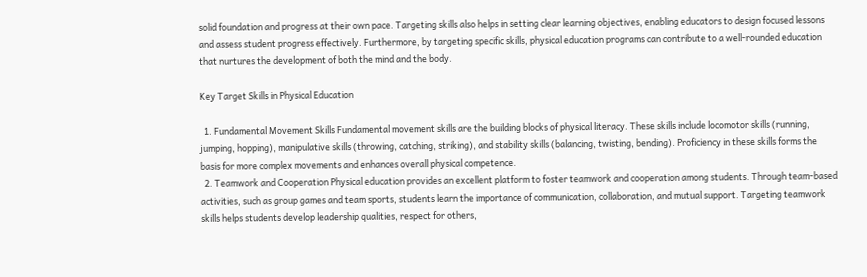solid foundation and progress at their own pace. Targeting skills also helps in setting clear learning objectives, enabling educators to design focused lessons and assess student progress effectively. Furthermore, by targeting specific skills, physical education programs can contribute to a well-rounded education that nurtures the development of both the mind and the body.

Key Target Skills in Physical Education

  1. Fundamental Movement Skills Fundamental movement skills are the building blocks of physical literacy. These skills include locomotor skills (running, jumping, hopping), manipulative skills (throwing, catching, striking), and stability skills (balancing, twisting, bending). Proficiency in these skills forms the basis for more complex movements and enhances overall physical competence.
  2. Teamwork and Cooperation Physical education provides an excellent platform to foster teamwork and cooperation among students. Through team-based activities, such as group games and team sports, students learn the importance of communication, collaboration, and mutual support. Targeting teamwork skills helps students develop leadership qualities, respect for others,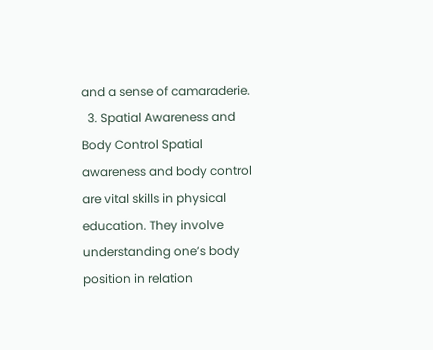and a sense of camaraderie.
  3. Spatial Awareness and Body Control Spatial awareness and body control are vital skills in physical education. They involve understanding one’s body position in relation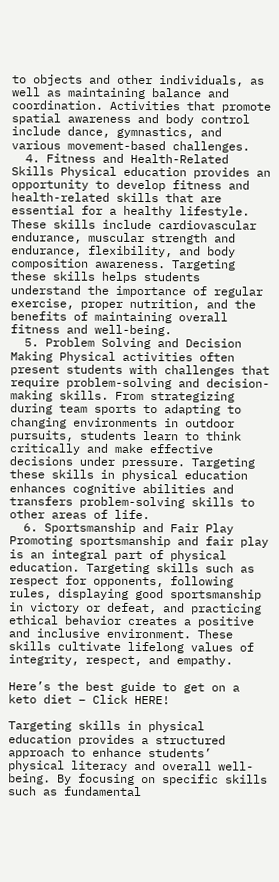to objects and other individuals, as well as maintaining balance and coordination. Activities that promote spatial awareness and body control include dance, gymnastics, and various movement-based challenges.
  4. Fitness and Health-Related Skills Physical education provides an opportunity to develop fitness and health-related skills that are essential for a healthy lifestyle. These skills include cardiovascular endurance, muscular strength and endurance, flexibility, and body composition awareness. Targeting these skills helps students understand the importance of regular exercise, proper nutrition, and the benefits of maintaining overall fitness and well-being.
  5. Problem Solving and Decision Making Physical activities often present students with challenges that require problem-solving and decision-making skills. From strategizing during team sports to adapting to changing environments in outdoor pursuits, students learn to think critically and make effective decisions under pressure. Targeting these skills in physical education enhances cognitive abilities and transfers problem-solving skills to other areas of life.
  6. Sportsmanship and Fair Play Promoting sportsmanship and fair play is an integral part of physical education. Targeting skills such as respect for opponents, following rules, displaying good sportsmanship in victory or defeat, and practicing ethical behavior creates a positive and inclusive environment. These skills cultivate lifelong values of integrity, respect, and empathy.

Here’s the best guide to get on a keto diet – Click HERE!

Targeting skills in physical education provides a structured approach to enhance students’ physical literacy and overall well-being. By focusing on specific skills such as fundamental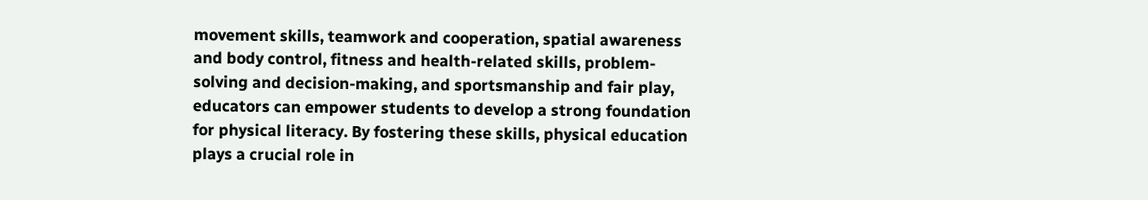movement skills, teamwork and cooperation, spatial awareness and body control, fitness and health-related skills, problem-solving and decision-making, and sportsmanship and fair play, educators can empower students to develop a strong foundation for physical literacy. By fostering these skills, physical education plays a crucial role in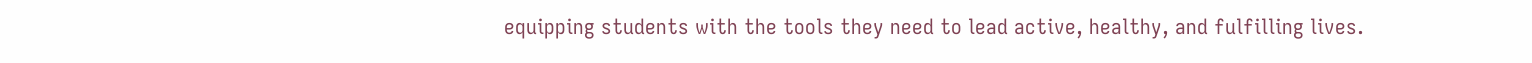equipping students with the tools they need to lead active, healthy, and fulfilling lives.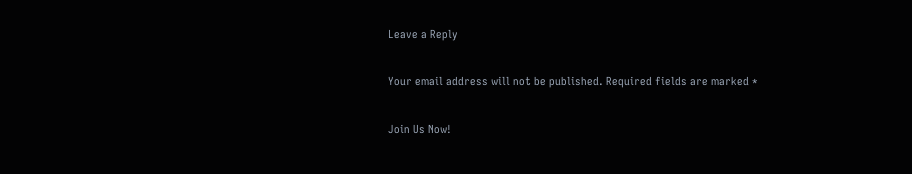Leave a Reply

Your email address will not be published. Required fields are marked *

Join Us Now!